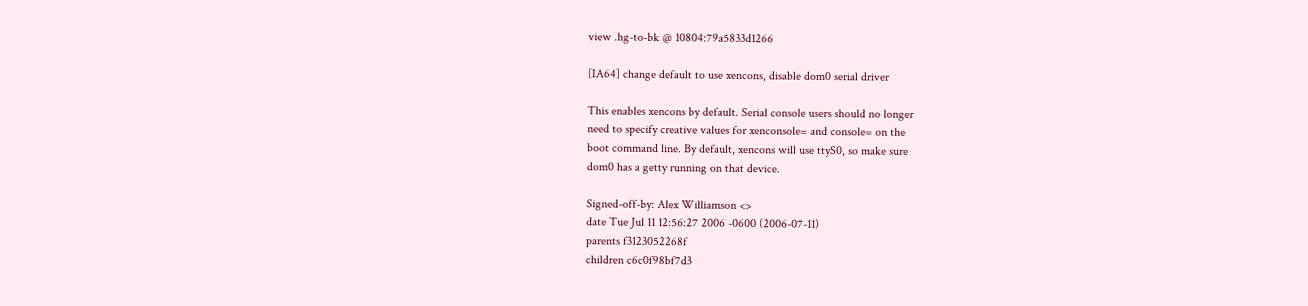view .hg-to-bk @ 10804:79a5833d1266

[IA64] change default to use xencons, disable dom0 serial driver

This enables xencons by default. Serial console users should no longer
need to specify creative values for xenconsole= and console= on the
boot command line. By default, xencons will use ttyS0, so make sure
dom0 has a getty running on that device.

Signed-off-by: Alex Williamson <>
date Tue Jul 11 12:56:27 2006 -0600 (2006-07-11)
parents f3123052268f
children c6c0f98bf7d3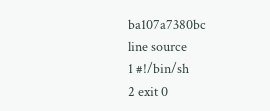ba107a7380bc
line source
1 #!/bin/sh
2 exit 0